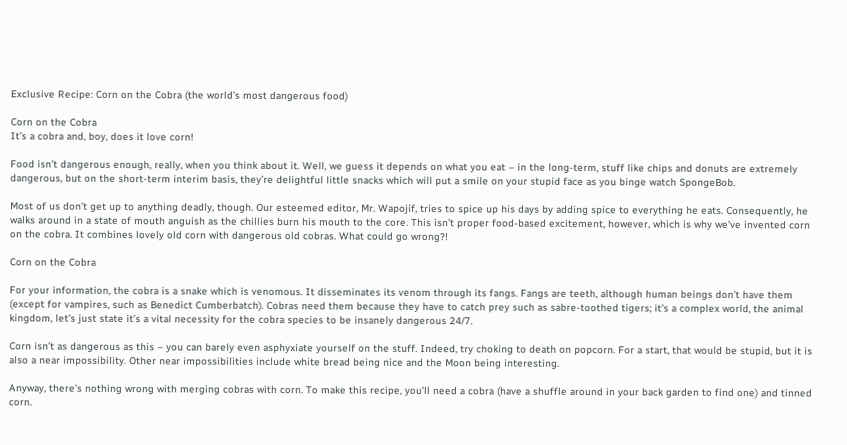Exclusive Recipe: Corn on the Cobra (the world’s most dangerous food)

Corn on the Cobra
It’s a cobra and, boy, does it love corn!

Food isn’t dangerous enough, really, when you think about it. Well, we guess it depends on what you eat – in the long-term, stuff like chips and donuts are extremely dangerous, but on the short-term interim basis, they’re delightful little snacks which will put a smile on your stupid face as you binge watch SpongeBob.

Most of us don’t get up to anything deadly, though. Our esteemed editor, Mr. Wapojif, tries to spice up his days by adding spice to everything he eats. Consequently, he walks around in a state of mouth anguish as the chillies burn his mouth to the core. This isn’t proper food-based excitement, however, which is why we’ve invented corn on the cobra. It combines lovely old corn with dangerous old cobras. What could go wrong?!

Corn on the Cobra

For your information, the cobra is a snake which is venomous. It disseminates its venom through its fangs. Fangs are teeth, although human beings don’t have them (except for vampires, such as Benedict Cumberbatch). Cobras need them because they have to catch prey such as sabre-toothed tigers; it’s a complex world, the animal kingdom, let’s just state it’s a vital necessity for the cobra species to be insanely dangerous 24/7.

Corn isn’t as dangerous as this – you can barely even asphyxiate yourself on the stuff. Indeed, try choking to death on popcorn. For a start, that would be stupid, but it is also a near impossibility. Other near impossibilities include white bread being nice and the Moon being interesting.

Anyway, there’s nothing wrong with merging cobras with corn. To make this recipe, you’ll need a cobra (have a shuffle around in your back garden to find one) and tinned corn.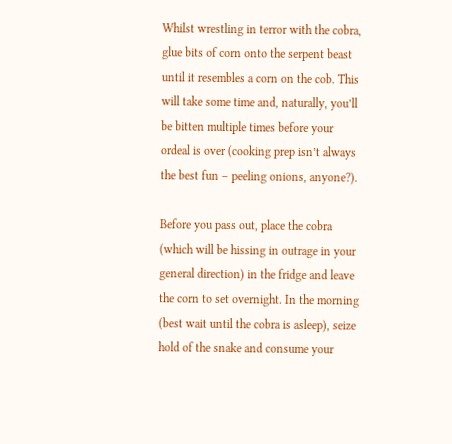Whilst wrestling in terror with the cobra, glue bits of corn onto the serpent beast until it resembles a corn on the cob. This will take some time and, naturally, you’ll be bitten multiple times before your ordeal is over (cooking prep isn’t always the best fun – peeling onions, anyone?).

Before you pass out, place the cobra (which will be hissing in outrage in your general direction) in the fridge and leave the corn to set overnight. In the morning (best wait until the cobra is asleep), seize hold of the snake and consume your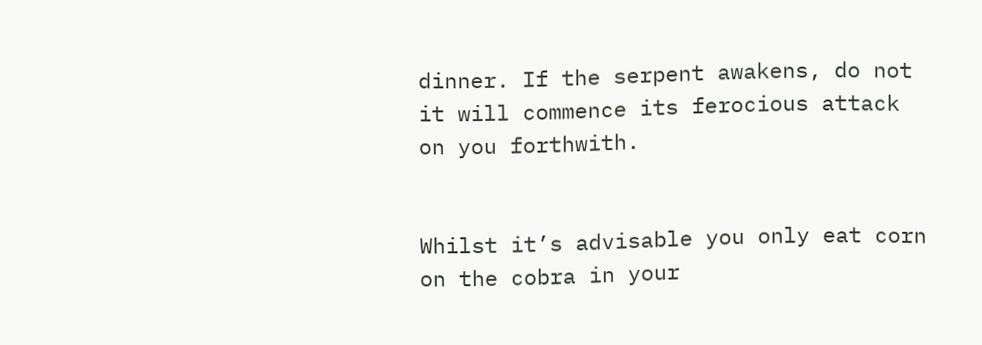dinner. If the serpent awakens, do not it will commence its ferocious attack on you forthwith.


Whilst it’s advisable you only eat corn on the cobra in your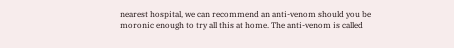nearest hospital, we can recommend an anti-venom should you be moronic enough to try all this at home. The anti-venom is called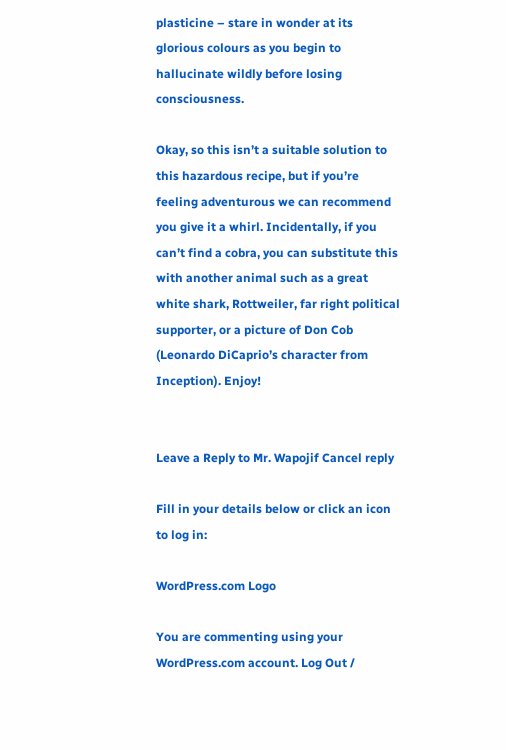plasticine – stare in wonder at its glorious colours as you begin to hallucinate wildly before losing consciousness.

Okay, so this isn’t a suitable solution to this hazardous recipe, but if you’re feeling adventurous we can recommend you give it a whirl. Incidentally, if you can’t find a cobra, you can substitute this with another animal such as a great white shark, Rottweiler, far right political supporter, or a picture of Don Cob (Leonardo DiCaprio’s character from Inception). Enjoy!


Leave a Reply to Mr. Wapojif Cancel reply

Fill in your details below or click an icon to log in:

WordPress.com Logo

You are commenting using your WordPress.com account. Log Out /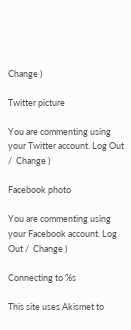Change )

Twitter picture

You are commenting using your Twitter account. Log Out /  Change )

Facebook photo

You are commenting using your Facebook account. Log Out /  Change )

Connecting to %s

This site uses Akismet to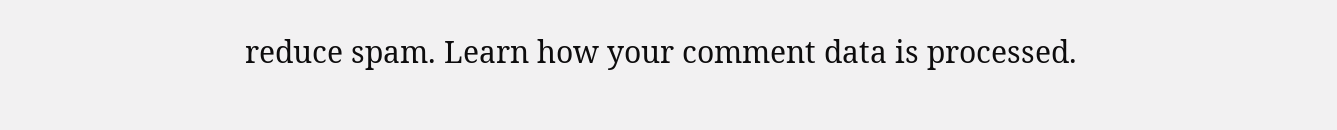reduce spam. Learn how your comment data is processed.